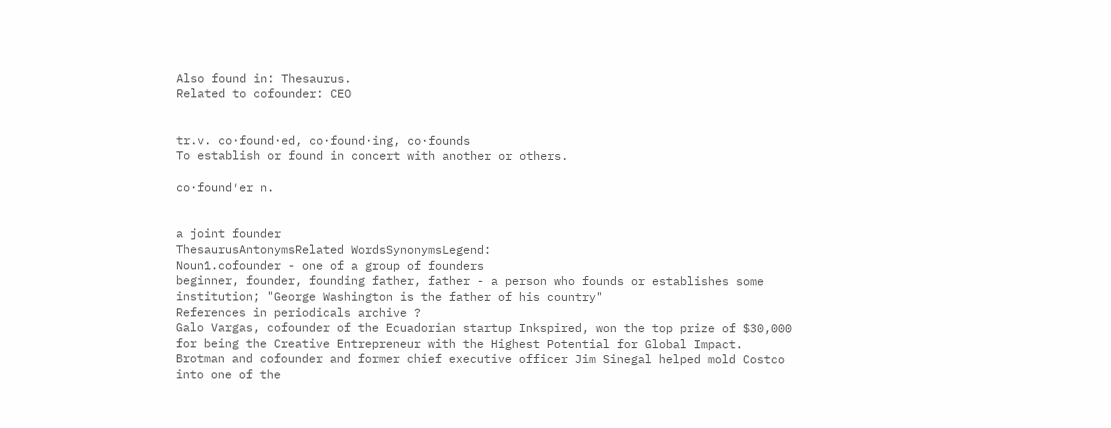Also found in: Thesaurus.
Related to cofounder: CEO


tr.v. co·found·ed, co·found·ing, co·founds
To establish or found in concert with another or others.

co·found′er n.


a joint founder
ThesaurusAntonymsRelated WordsSynonymsLegend:
Noun1.cofounder - one of a group of founders
beginner, founder, founding father, father - a person who founds or establishes some institution; "George Washington is the father of his country"
References in periodicals archive ?
Galo Vargas, cofounder of the Ecuadorian startup Inkspired, won the top prize of $30,000 for being the Creative Entrepreneur with the Highest Potential for Global Impact.
Brotman and cofounder and former chief executive officer Jim Sinegal helped mold Costco into one of the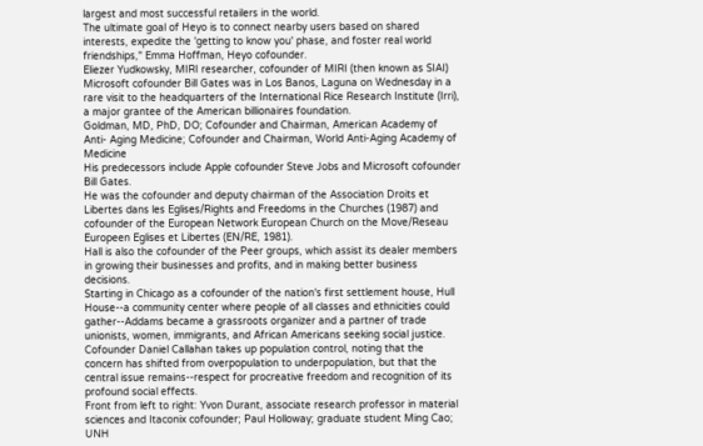largest and most successful retailers in the world.
The ultimate goal of Heyo is to connect nearby users based on shared interests, expedite the 'getting to know you' phase, and foster real world friendships," Emma Hoffman, Heyo cofounder.
Eliezer Yudkowsky, MIRI researcher, cofounder of MIRI (then known as SIAI)
Microsoft cofounder Bill Gates was in Los Banos, Laguna on Wednesday in a rare visit to the headquarters of the International Rice Research Institute (Irri), a major grantee of the American billionaires foundation.
Goldman, MD, PhD, DO; Cofounder and Chairman, American Academy of Anti- Aging Medicine; Cofounder and Chairman, World Anti-Aging Academy of Medicine
His predecessors include Apple cofounder Steve Jobs and Microsoft cofounder Bill Gates.
He was the cofounder and deputy chairman of the Association Droits et Libertes dans les Eglises/Rights and Freedoms in the Churches (1987) and cofounder of the European Network European Church on the Move/Reseau Europeen Eglises et Libertes (EN/RE, 1981).
Hall is also the cofounder of the Peer groups, which assist its dealer members in growing their businesses and profits, and in making better business decisions.
Starting in Chicago as a cofounder of the nation's first settlement house, Hull House--a community center where people of all classes and ethnicities could gather--Addams became a grassroots organizer and a partner of trade unionists, women, immigrants, and African Americans seeking social justice.
Cofounder Daniel Callahan takes up population control, noting that the concern has shifted from overpopulation to underpopulation, but that the central issue remains--respect for procreative freedom and recognition of its profound social effects.
Front from left to right: Yvon Durant, associate research professor in material sciences and Itaconix cofounder; Paul Holloway; graduate student Ming Cao; UNH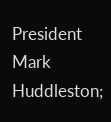President Mark Huddleston;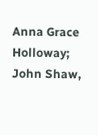Anna Grace Holloway; John Shaw,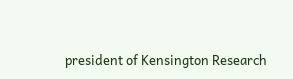president of Kensington Research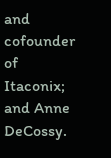and cofounder of Itaconix; and Anne DeCossy.